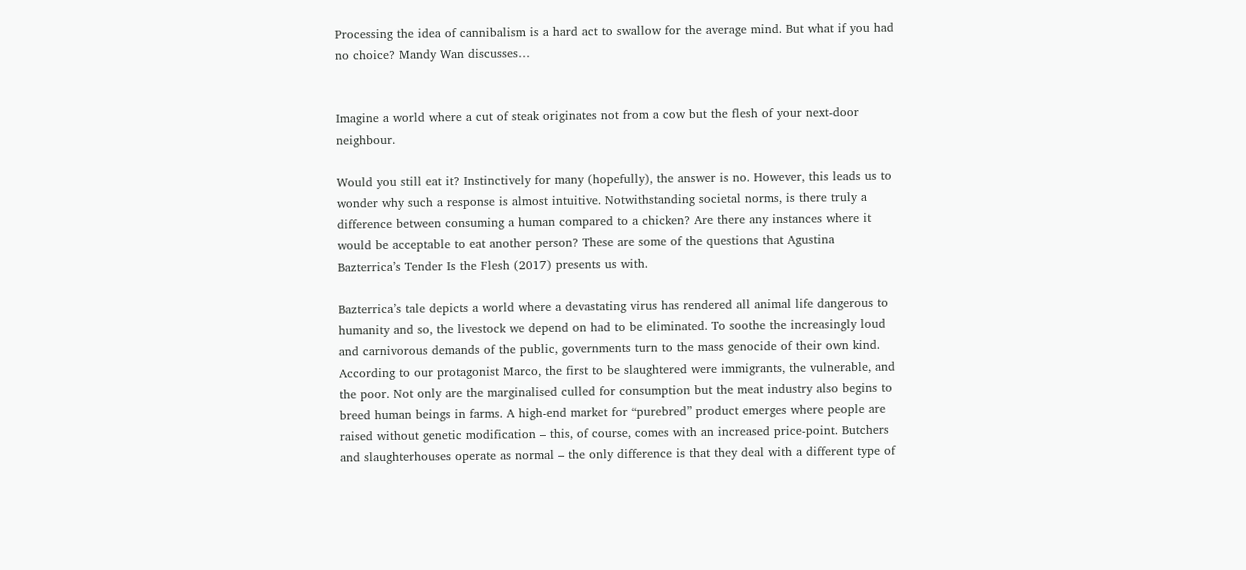Processing the idea of cannibalism is a hard act to swallow for the average mind. But what if you had no choice? Mandy Wan discusses…


Imagine a world where a cut of steak originates not from a cow but the flesh of your next-door neighbour.

Would you still eat it? Instinctively for many (hopefully), the answer is no. However, this leads us to wonder why such a response is almost intuitive. Notwithstanding societal norms, is there truly a difference between consuming a human compared to a chicken? Are there any instances where it would be acceptable to eat another person? These are some of the questions that Agustina Bazterrica’s Tender Is the Flesh (2017) presents us with.

Bazterrica’s tale depicts a world where a devastating virus has rendered all animal life dangerous to humanity and so, the livestock we depend on had to be eliminated. To soothe the increasingly loud and carnivorous demands of the public, governments turn to the mass genocide of their own kind. According to our protagonist Marco, the first to be slaughtered were immigrants, the vulnerable, and the poor. Not only are the marginalised culled for consumption but the meat industry also begins to breed human beings in farms. A high-end market for “purebred” product emerges where people are raised without genetic modification – this, of course, comes with an increased price-point. Butchers and slaughterhouses operate as normal – the only difference is that they deal with a different type of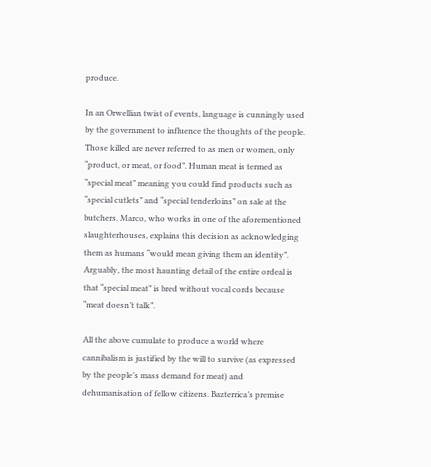produce.

In an Orwellian twist of events, language is cunningly used by the government to influence the thoughts of the people. Those killed are never referred to as men or women, only “product, or meat, or food”. Human meat is termed as “special meat” meaning you could find products such as “special cutlets” and “special tenderloins” on sale at the butchers. Marco, who works in one of the aforementioned slaughterhouses, explains this decision as acknowledging them as humans “would mean giving them an identity”. Arguably, the most haunting detail of the entire ordeal is that “special meat” is bred without vocal cords because “meat doesn’t talk”.

All the above cumulate to produce a world where cannibalism is justified by the will to survive (as expressed by the people’s mass demand for meat) and dehumanisation of fellow citizens. Bazterrica’s premise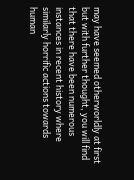may have seemed otherworldly at first but with further thought, you will find that there have been numerous instances in recent history where similarly horrific actions towards human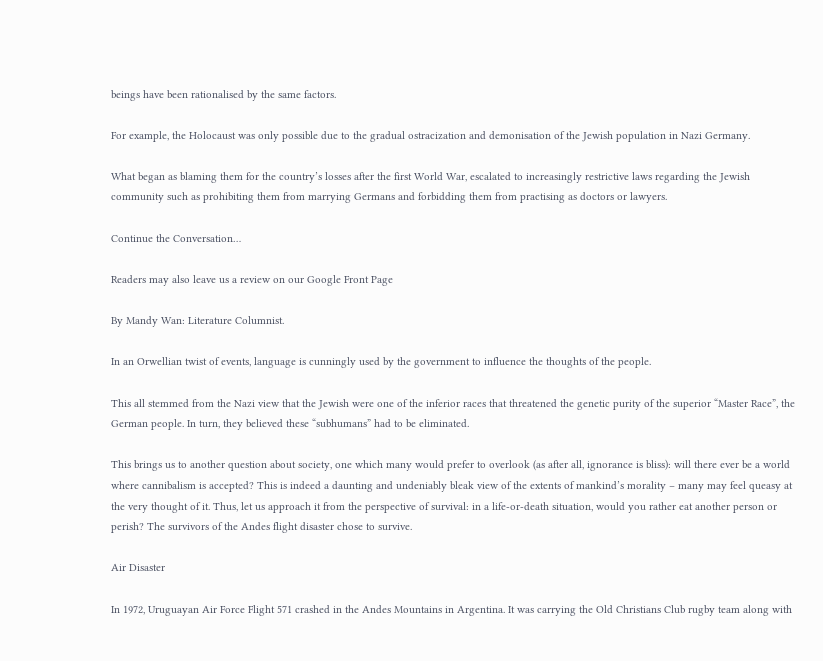beings have been rationalised by the same factors.

For example, the Holocaust was only possible due to the gradual ostracization and demonisation of the Jewish population in Nazi Germany.

What began as blaming them for the country’s losses after the first World War, escalated to increasingly restrictive laws regarding the Jewish community such as prohibiting them from marrying Germans and forbidding them from practising as doctors or lawyers.

Continue the Conversation…

Readers may also leave us a review on our Google Front Page

By Mandy Wan: Literature Columnist.

In an Orwellian twist of events, language is cunningly used by the government to influence the thoughts of the people.

This all stemmed from the Nazi view that the Jewish were one of the inferior races that threatened the genetic purity of the superior “Master Race”, the German people. In turn, they believed these “subhumans” had to be eliminated.

This brings us to another question about society, one which many would prefer to overlook (as after all, ignorance is bliss): will there ever be a world where cannibalism is accepted? This is indeed a daunting and undeniably bleak view of the extents of mankind’s morality – many may feel queasy at the very thought of it. Thus, let us approach it from the perspective of survival: in a life-or-death situation, would you rather eat another person or perish? The survivors of the Andes flight disaster chose to survive.

Air Disaster

In 1972, Uruguayan Air Force Flight 571 crashed in the Andes Mountains in Argentina. It was carrying the Old Christians Club rugby team along with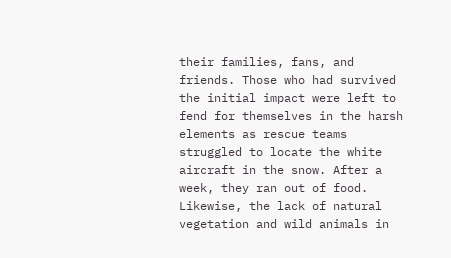their families, fans, and friends. Those who had survived the initial impact were left to fend for themselves in the harsh elements as rescue teams struggled to locate the white aircraft in the snow. After a week, they ran out of food. Likewise, the lack of natural vegetation and wild animals in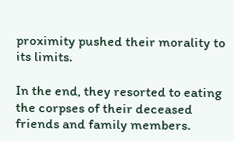proximity pushed their morality to its limits.

In the end, they resorted to eating the corpses of their deceased friends and family members.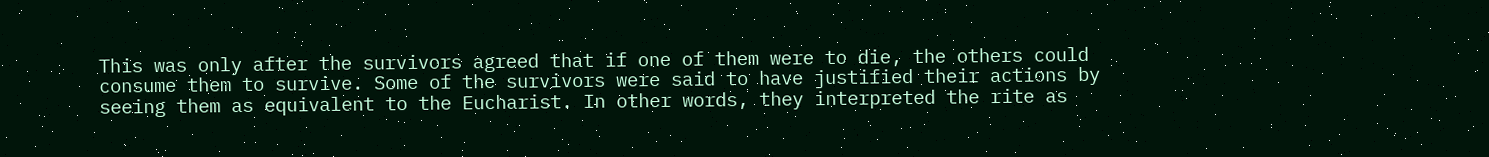This was only after the survivors agreed that if one of them were to die, the others could consume them to survive. Some of the survivors were said to have justified their actions by seeing them as equivalent to the Eucharist. In other words, they interpreted the rite as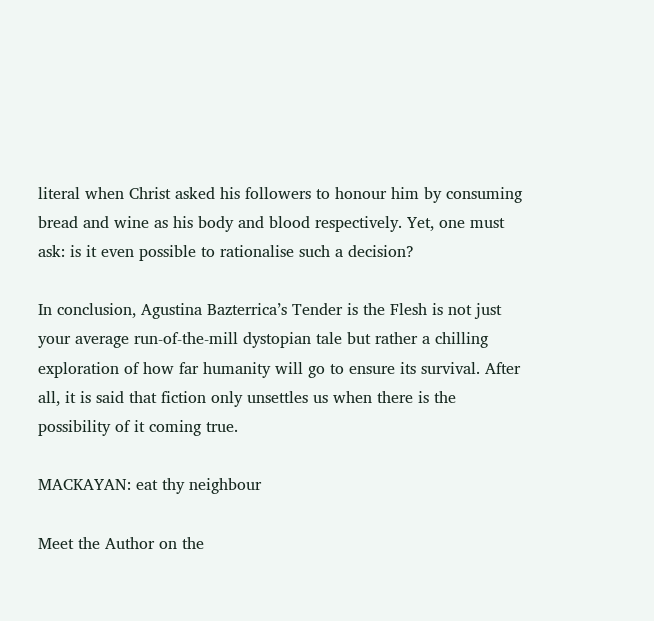literal when Christ asked his followers to honour him by consuming bread and wine as his body and blood respectively. Yet, one must ask: is it even possible to rationalise such a decision?

In conclusion, Agustina Bazterrica’s Tender is the Flesh is not just your average run-of-the-mill dystopian tale but rather a chilling exploration of how far humanity will go to ensure its survival. After all, it is said that fiction only unsettles us when there is the possibility of it coming true.

MACKAYAN: eat thy neighbour

Meet the Author on the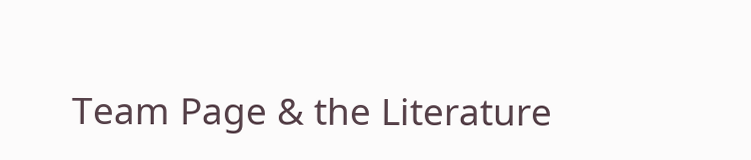Team Page & the Literature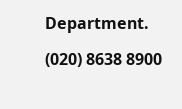Department.

(020) 8638 8900